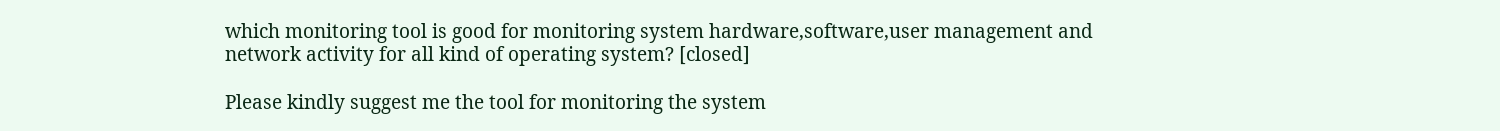which monitoring tool is good for monitoring system hardware,software,user management and network activity for all kind of operating system? [closed]

Please kindly suggest me the tool for monitoring the system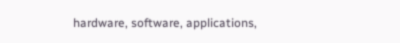hardware, software, applications,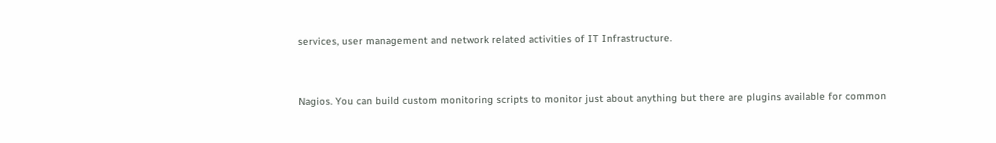services, user management and network related activities of IT Infrastructure.


Nagios. You can build custom monitoring scripts to monitor just about anything but there are plugins available for common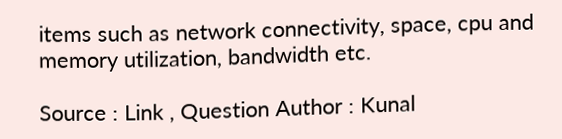items such as network connectivity, space, cpu and memory utilization, bandwidth etc.

Source : Link , Question Author : Kunal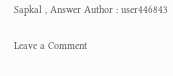Sapkal , Answer Author : user446843

Leave a Comment